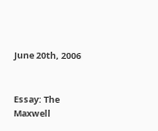June 20th, 2006


Essay: The Maxwell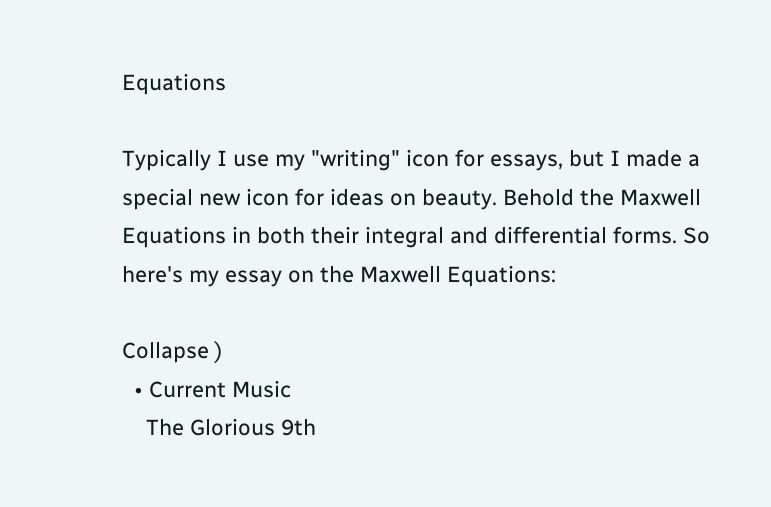Equations

Typically I use my "writing" icon for essays, but I made a special new icon for ideas on beauty. Behold the Maxwell Equations in both their integral and differential forms. So here's my essay on the Maxwell Equations:

Collapse )
  • Current Music
    The Glorious 9th